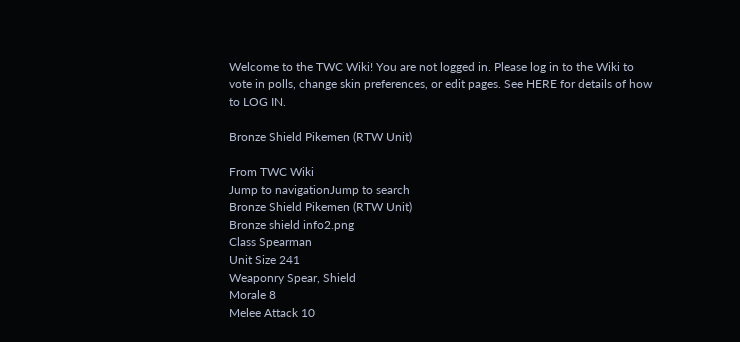Welcome to the TWC Wiki! You are not logged in. Please log in to the Wiki to vote in polls, change skin preferences, or edit pages. See HERE for details of how to LOG IN.

Bronze Shield Pikemen (RTW Unit)

From TWC Wiki
Jump to navigationJump to search
Bronze Shield Pikemen (RTW Unit)
Bronze shield info2.png
Class Spearman
Unit Size 241
Weaponry Spear, Shield
Morale 8
Melee Attack 10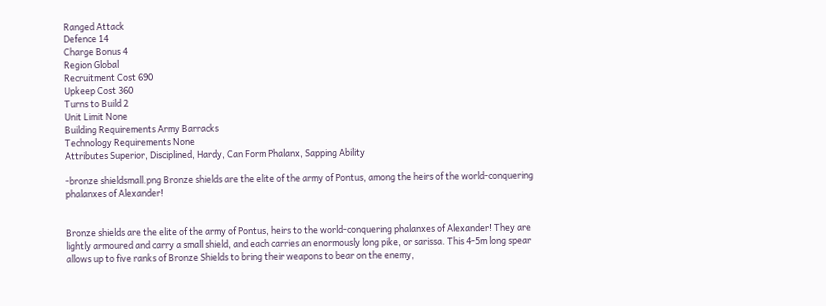Ranged Attack
Defence 14
Charge Bonus 4
Region Global
Recruitment Cost 690
Upkeep Cost 360
Turns to Build 2
Unit Limit None
Building Requirements Army Barracks
Technology Requirements None
Attributes Superior, Disciplined, Hardy, Can Form Phalanx, Sapping Ability

-bronze shieldsmall.png Bronze shields are the elite of the army of Pontus, among the heirs of the world-conquering phalanxes of Alexander!


Bronze shields are the elite of the army of Pontus, heirs to the world-conquering phalanxes of Alexander! They are lightly armoured and carry a small shield, and each carries an enormously long pike, or sarissa. This 4-5m long spear allows up to five ranks of Bronze Shields to bring their weapons to bear on the enemy,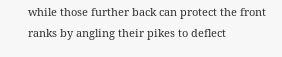while those further back can protect the front ranks by angling their pikes to deflect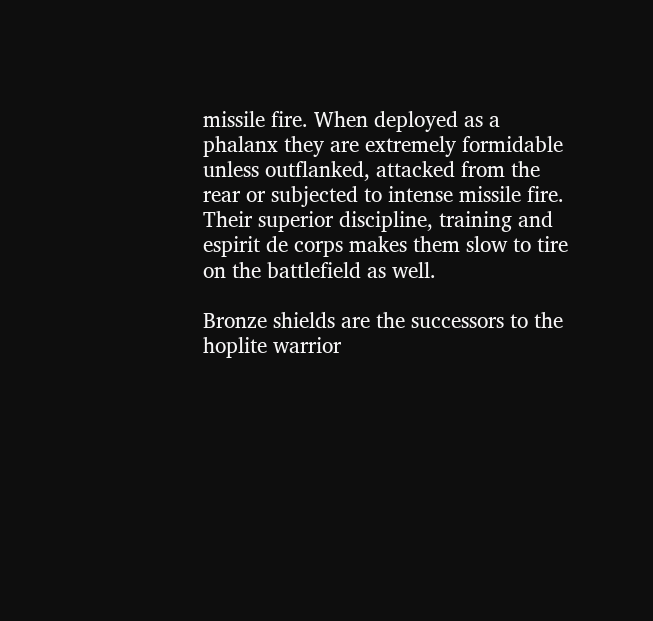missile fire. When deployed as a phalanx they are extremely formidable unless outflanked, attacked from the rear or subjected to intense missile fire. Their superior discipline, training and espirit de corps makes them slow to tire on the battlefield as well.

Bronze shields are the successors to the hoplite warrior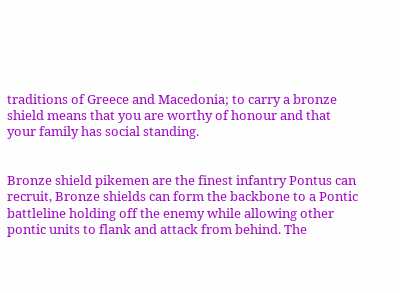traditions of Greece and Macedonia; to carry a bronze shield means that you are worthy of honour and that your family has social standing.


Bronze shield pikemen are the finest infantry Pontus can recruit, Bronze shields can form the backbone to a Pontic battleline holding off the enemy while allowing other pontic units to flank and attack from behind. The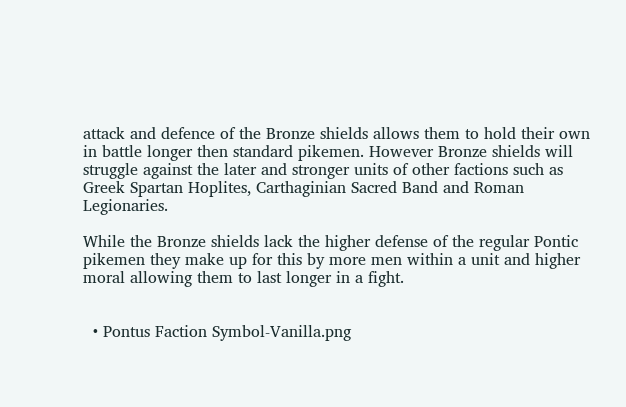attack and defence of the Bronze shields allows them to hold their own in battle longer then standard pikemen. However Bronze shields will struggle against the later and stronger units of other factions such as Greek Spartan Hoplites, Carthaginian Sacred Band and Roman Legionaries.

While the Bronze shields lack the higher defense of the regular Pontic pikemen they make up for this by more men within a unit and higher moral allowing them to last longer in a fight.


  • Pontus Faction Symbol-Vanilla.png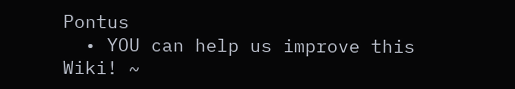Pontus
  • YOU can help us improve this Wiki! ~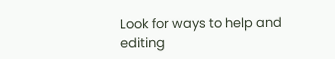Look for ways to help and editing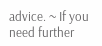advice. ~ If you need further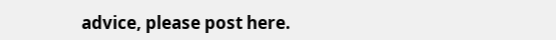advice, please post here.